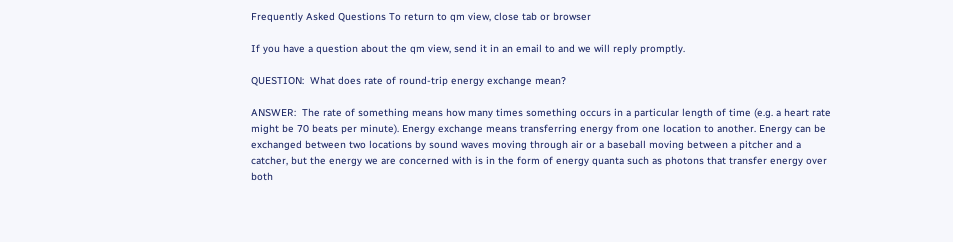Frequently Asked Questions To return to qm view, close tab or browser

If you have a question about the qm view, send it in an email to and we will reply promptly.

QUESTION:  What does rate of round-trip energy exchange mean?

ANSWER:  The rate of something means how many times something occurs in a particular length of time (e.g. a heart rate might be 70 beats per minute). Energy exchange means transferring energy from one location to another. Energy can be exchanged between two locations by sound waves moving through air or a baseball moving between a pitcher and a catcher, but the energy we are concerned with is in the form of energy quanta such as photons that transfer energy over both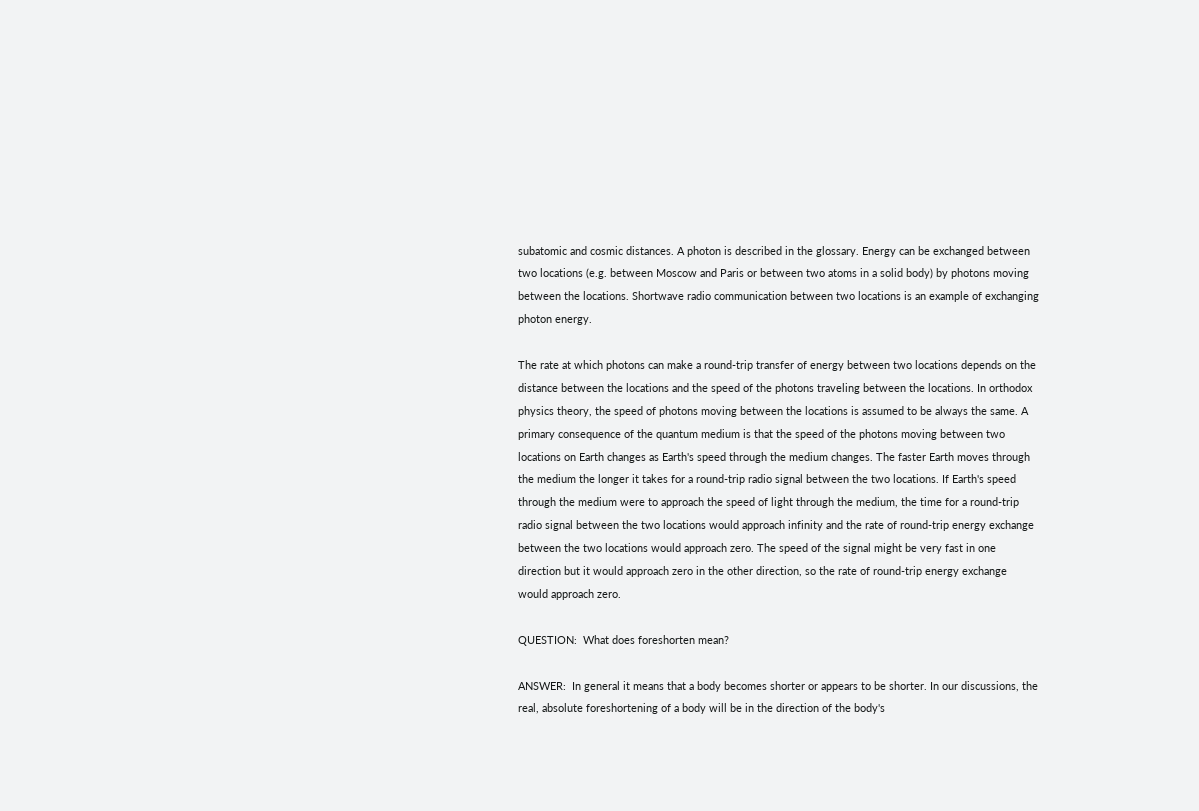subatomic and cosmic distances. A photon is described in the glossary. Energy can be exchanged between two locations (e.g. between Moscow and Paris or between two atoms in a solid body) by photons moving between the locations. Shortwave radio communication between two locations is an example of exchanging photon energy.

The rate at which photons can make a round-trip transfer of energy between two locations depends on the distance between the locations and the speed of the photons traveling between the locations. In orthodox physics theory, the speed of photons moving between the locations is assumed to be always the same. A primary consequence of the quantum medium is that the speed of the photons moving between two locations on Earth changes as Earth's speed through the medium changes. The faster Earth moves through the medium the longer it takes for a round-trip radio signal between the two locations. If Earth's speed through the medium were to approach the speed of light through the medium, the time for a round-trip radio signal between the two locations would approach infinity and the rate of round-trip energy exchange between the two locations would approach zero. The speed of the signal might be very fast in one direction but it would approach zero in the other direction, so the rate of round-trip energy exchange would approach zero.

QUESTION:  What does foreshorten mean?

ANSWER:  In general it means that a body becomes shorter or appears to be shorter. In our discussions, the real, absolute foreshortening of a body will be in the direction of the body's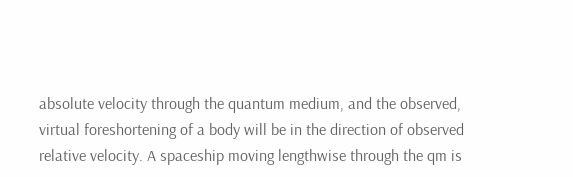absolute velocity through the quantum medium, and the observed, virtual foreshortening of a body will be in the direction of observed relative velocity. A spaceship moving lengthwise through the qm is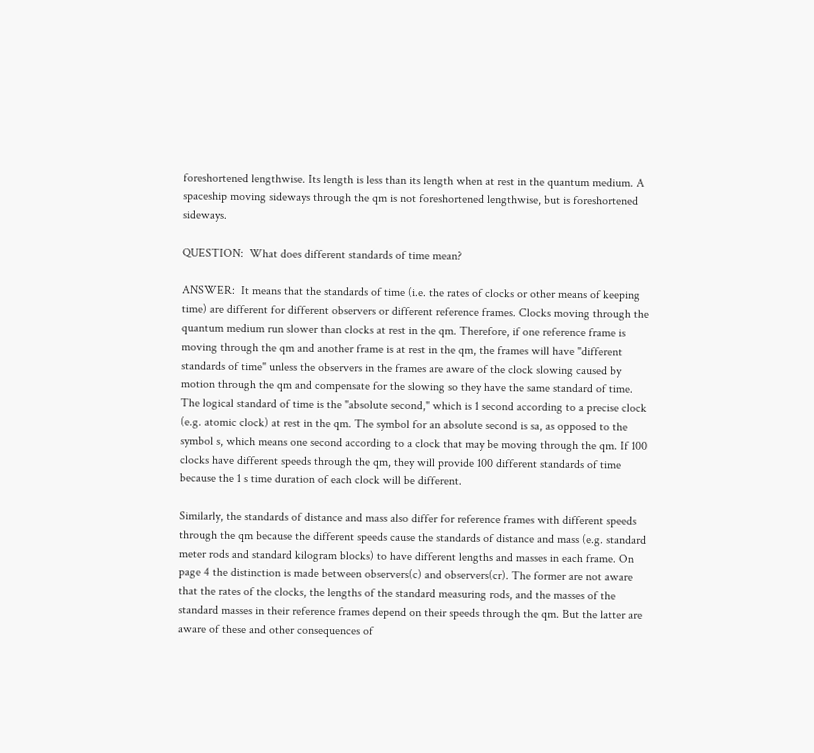foreshortened lengthwise. Its length is less than its length when at rest in the quantum medium. A spaceship moving sideways through the qm is not foreshortened lengthwise, but is foreshortened sideways.

QUESTION:  What does different standards of time mean?

ANSWER:  It means that the standards of time (i.e. the rates of clocks or other means of keeping time) are different for different observers or different reference frames. Clocks moving through the quantum medium run slower than clocks at rest in the qm. Therefore, if one reference frame is moving through the qm and another frame is at rest in the qm, the frames will have "different standards of time" unless the observers in the frames are aware of the clock slowing caused by motion through the qm and compensate for the slowing so they have the same standard of time. The logical standard of time is the "absolute second," which is 1 second according to a precise clock (e.g. atomic clock) at rest in the qm. The symbol for an absolute second is sa, as opposed to the symbol s, which means one second according to a clock that may be moving through the qm. If 100 clocks have different speeds through the qm, they will provide 100 different standards of time because the 1 s time duration of each clock will be different.

Similarly, the standards of distance and mass also differ for reference frames with different speeds through the qm because the different speeds cause the standards of distance and mass (e.g. standard meter rods and standard kilogram blocks) to have different lengths and masses in each frame. On page 4 the distinction is made between observers(c) and observers(cr). The former are not aware that the rates of the clocks, the lengths of the standard measuring rods, and the masses of the standard masses in their reference frames depend on their speeds through the qm. But the latter are aware of these and other consequences of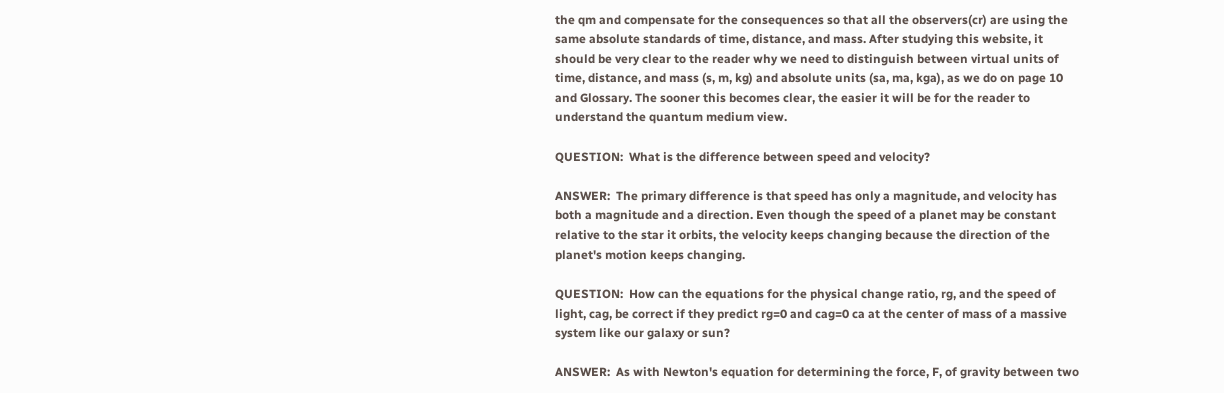the qm and compensate for the consequences so that all the observers(cr) are using the same absolute standards of time, distance, and mass. After studying this website, it should be very clear to the reader why we need to distinguish between virtual units of time, distance, and mass (s, m, kg) and absolute units (sa, ma, kga), as we do on page 10 and Glossary. The sooner this becomes clear, the easier it will be for the reader to understand the quantum medium view.

QUESTION:  What is the difference between speed and velocity?

ANSWER:  The primary difference is that speed has only a magnitude, and velocity has both a magnitude and a direction. Even though the speed of a planet may be constant relative to the star it orbits, the velocity keeps changing because the direction of the planet's motion keeps changing.

QUESTION:  How can the equations for the physical change ratio, rg, and the speed of light, cag, be correct if they predict rg=0 and cag=0 ca at the center of mass of a massive system like our galaxy or sun?

ANSWER:  As with Newton's equation for determining the force, F, of gravity between two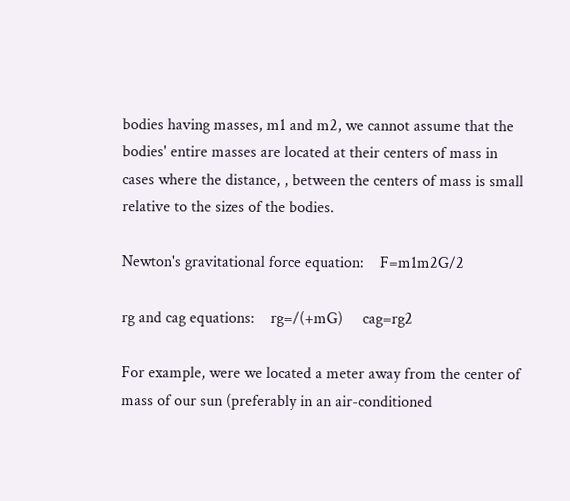bodies having masses, m1 and m2, we cannot assume that the bodies' entire masses are located at their centers of mass in cases where the distance, , between the centers of mass is small relative to the sizes of the bodies.

Newton's gravitational force equation:    F=m1m2G/2

rg and cag equations:    rg=/(+mG)     cag=rg2

For example, were we located a meter away from the center of mass of our sun (preferably in an air-conditioned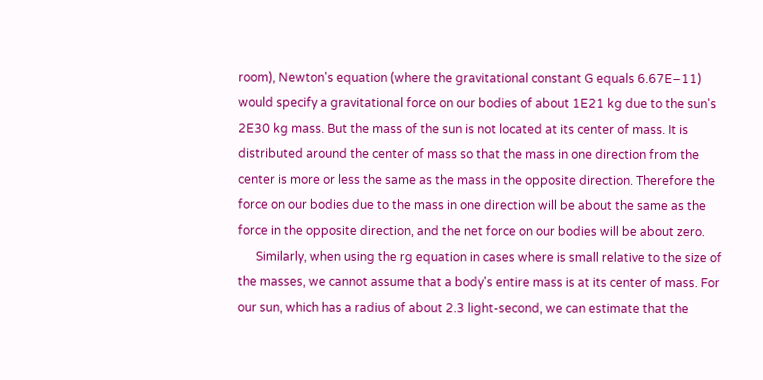room), Newton's equation (where the gravitational constant G equals 6.67E−11) would specify a gravitational force on our bodies of about 1E21 kg due to the sun's 2E30 kg mass. But the mass of the sun is not located at its center of mass. It is distributed around the center of mass so that the mass in one direction from the center is more or less the same as the mass in the opposite direction. Therefore the force on our bodies due to the mass in one direction will be about the same as the force in the opposite direction, and the net force on our bodies will be about zero.
      Similarly, when using the rg equation in cases where is small relative to the size of the masses, we cannot assume that a body's entire mass is at its center of mass. For our sun, which has a radius of about 2.3 light-second, we can estimate that the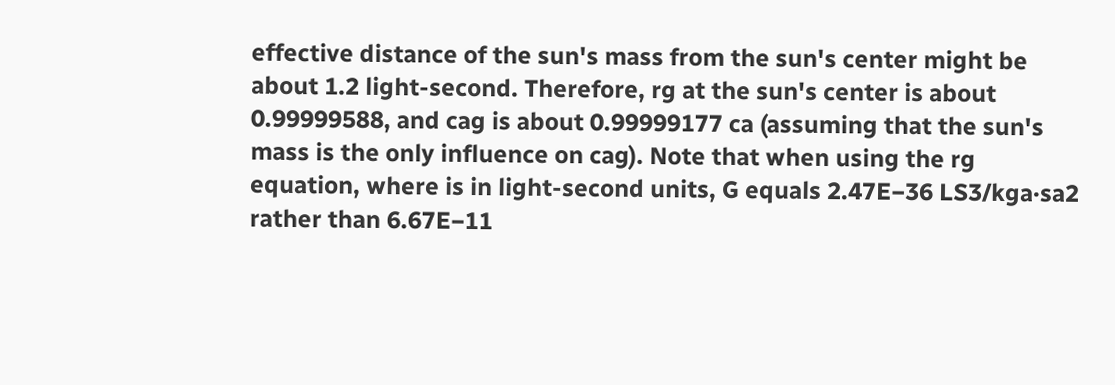effective distance of the sun's mass from the sun's center might be about 1.2 light-second. Therefore, rg at the sun's center is about 0.99999588, and cag is about 0.99999177 ca (assuming that the sun's mass is the only influence on cag). Note that when using the rg equation, where is in light-second units, G equals 2.47E−36 LS3/kga·sa2 rather than 6.67E−11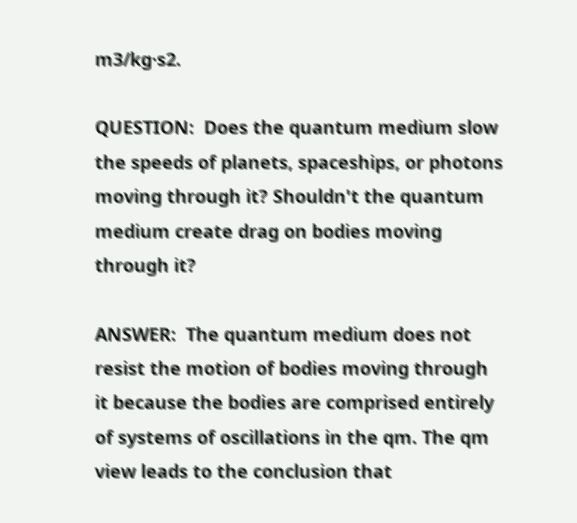m3/kg·s2.

QUESTION:  Does the quantum medium slow the speeds of planets, spaceships, or photons moving through it? Shouldn't the quantum medium create drag on bodies moving through it?

ANSWER:  The quantum medium does not resist the motion of bodies moving through it because the bodies are comprised entirely of systems of oscillations in the qm. The qm view leads to the conclusion that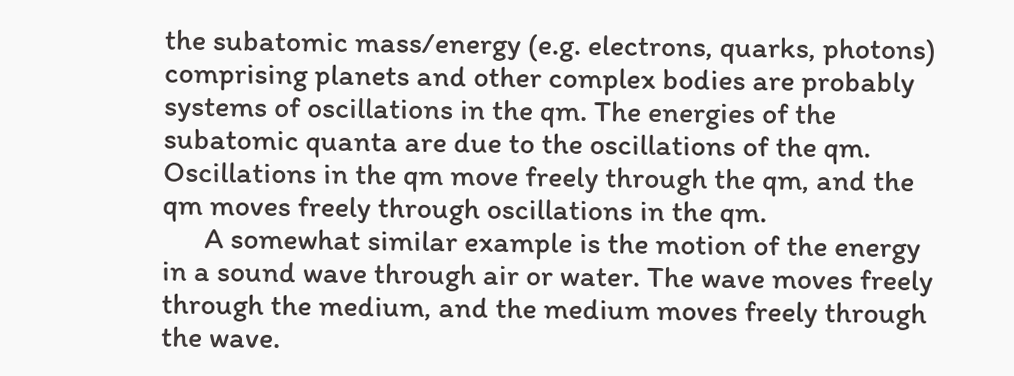the subatomic mass/energy (e.g. electrons, quarks, photons) comprising planets and other complex bodies are probably systems of oscillations in the qm. The energies of the subatomic quanta are due to the oscillations of the qm. Oscillations in the qm move freely through the qm, and the qm moves freely through oscillations in the qm.
      A somewhat similar example is the motion of the energy in a sound wave through air or water. The wave moves freely through the medium, and the medium moves freely through the wave.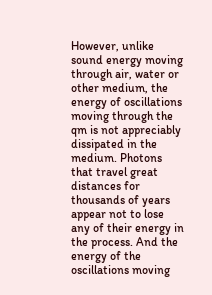However, unlike sound energy moving through air, water or other medium, the energy of oscillations moving through the qm is not appreciably dissipated in the medium. Photons that travel great distances for thousands of years appear not to lose any of their energy in the process. And the energy of the oscillations moving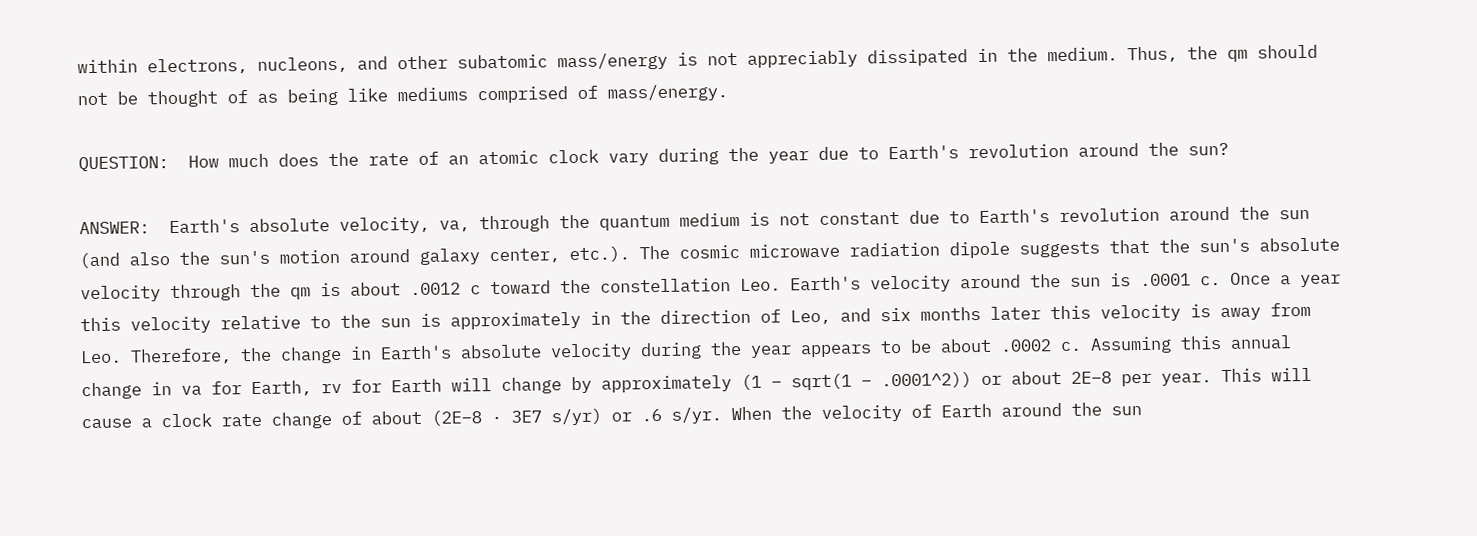within electrons, nucleons, and other subatomic mass/energy is not appreciably dissipated in the medium. Thus, the qm should not be thought of as being like mediums comprised of mass/energy.

QUESTION:  How much does the rate of an atomic clock vary during the year due to Earth's revolution around the sun?

ANSWER:  Earth's absolute velocity, va, through the quantum medium is not constant due to Earth's revolution around the sun (and also the sun's motion around galaxy center, etc.). The cosmic microwave radiation dipole suggests that the sun's absolute velocity through the qm is about .0012 c toward the constellation Leo. Earth's velocity around the sun is .0001 c. Once a year this velocity relative to the sun is approximately in the direction of Leo, and six months later this velocity is away from Leo. Therefore, the change in Earth's absolute velocity during the year appears to be about .0002 c. Assuming this annual change in va for Earth, rv for Earth will change by approximately (1 − sqrt(1 − .0001^2)) or about 2E−8 per year. This will cause a clock rate change of about (2E−8 · 3E7 s/yr) or .6 s/yr. When the velocity of Earth around the sun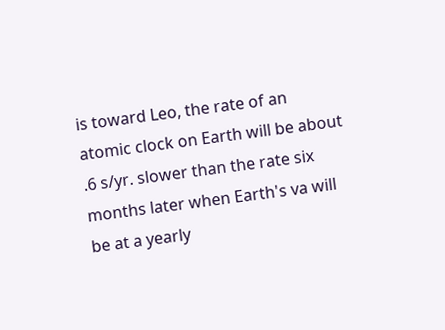is toward Leo, the rate of an atomic clock on Earth will be about .6 s/yr. slower than the rate six months later when Earth's va will be at a yearly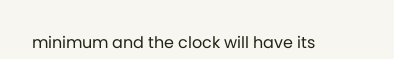minimum and the clock will have its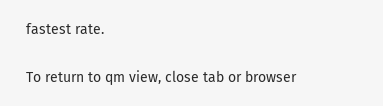fastest rate.

To return to qm view, close tab or browser